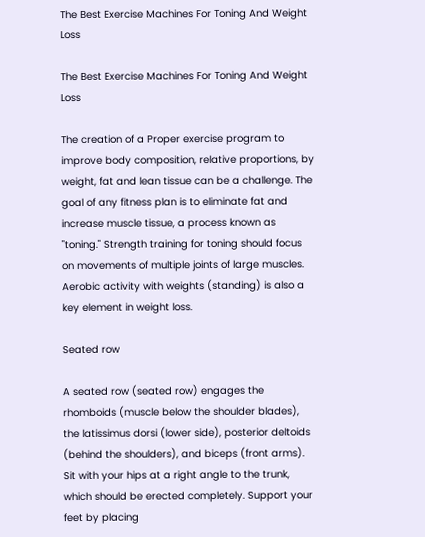The Best Exercise Machines For Toning And Weight Loss

The Best Exercise Machines For Toning And Weight Loss

The creation of a Proper exercise program to improve body composition, relative proportions, by weight, fat and lean tissue can be a challenge. The goal of any fitness plan is to eliminate fat and increase muscle tissue, a process known as "toning." Strength training for toning should focus on movements of multiple joints of large muscles. Aerobic activity with weights (standing) is also a key element in weight loss.

Seated row

A seated row (seated row) engages the rhomboids (muscle below the shoulder blades), the latissimus dorsi (lower side), posterior deltoids (behind the shoulders), and biceps (front arms). Sit with your hips at a right angle to the trunk, which should be erected completely. Support your feet by placing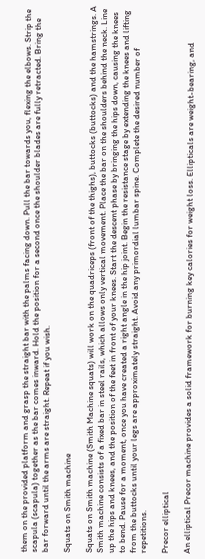them on the provided platform and grasp the straight bar with the palms facing down. Pull the bar towards you, flexing the elbows. Strip the scapula (scapula) together as the bar comes inward. Hold the position for a second once the shoulder blades are fully retracted. Bring the bar forward until the arms are straight. Repeat if you wish.

Squats on Smith machine

Squats on Smith machine (Smith Machine squats) will work on the quadriceps (front of the thighs), buttocks (buttocks) and the hamstrings. A Smith machine consists of a fixed bar in steel rails, which allows only vertical movement. Place the bar on the shoulders behind the neck. Line up the hips and knees, and the position of the feet in front of your knees. Start the descent phase by bringing the hips down, causing the knees to bend. Pause for a moment, once you have created a right angle in the hip joint. Begin the resistance stage by extending the knees and lifting from the buttocks until your legs are approximately straight. Avoid any primordial lumbar spine. Complete the desired number of repetitions.

Precor elliptical

An elliptical Precor machine provides a solid framework for burning key calories for weight loss. Ellipticals are weight-bearing, and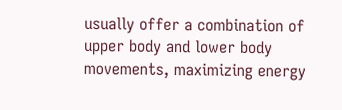usually offer a combination of upper body and lower body movements, maximizing energy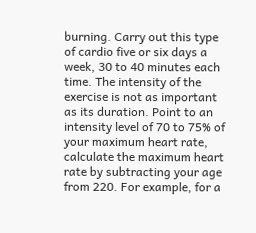burning. Carry out this type of cardio five or six days a week, 30 to 40 minutes each time. The intensity of the exercise is not as important as its duration. Point to an intensity level of 70 to 75% of your maximum heart rate, calculate the maximum heart rate by subtracting your age from 220. For example, for a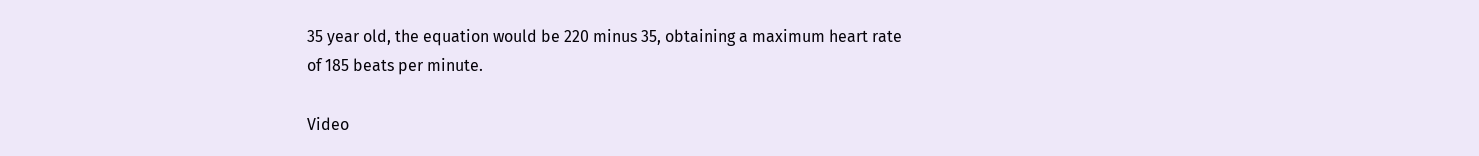35 year old, the equation would be 220 minus 35, obtaining a maximum heart rate of 185 beats per minute.

Video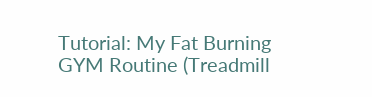Tutorial: My Fat Burning GYM Routine (Treadmill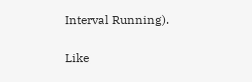Interval Running).

Like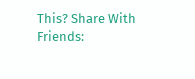This? Share With Friends: